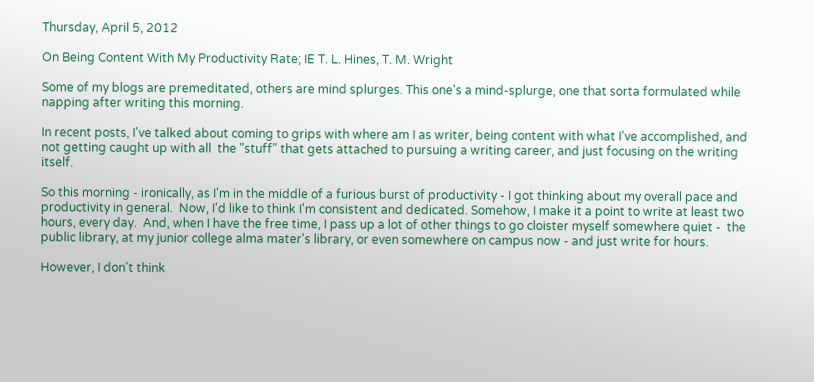Thursday, April 5, 2012

On Being Content With My Productivity Rate; IE T. L. Hines, T. M. Wright

Some of my blogs are premeditated, others are mind splurges. This one's a mind-splurge, one that sorta formulated while napping after writing this morning.

In recent posts, I've talked about coming to grips with where am I as writer, being content with what I've accomplished, and not getting caught up with all  the "stuff" that gets attached to pursuing a writing career, and just focusing on the writing itself.

So this morning - ironically, as I'm in the middle of a furious burst of productivity - I got thinking about my overall pace and productivity in general.  Now, I'd like to think I'm consistent and dedicated. Somehow, I make it a point to write at least two hours, every day.  And, when I have the free time, I pass up a lot of other things to go cloister myself somewhere quiet -  the public library, at my junior college alma mater's library, or even somewhere on campus now - and just write for hours.

However, I don't think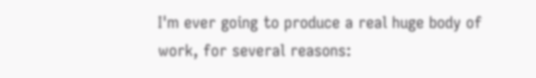I'm ever going to produce a real huge body of work, for several reasons: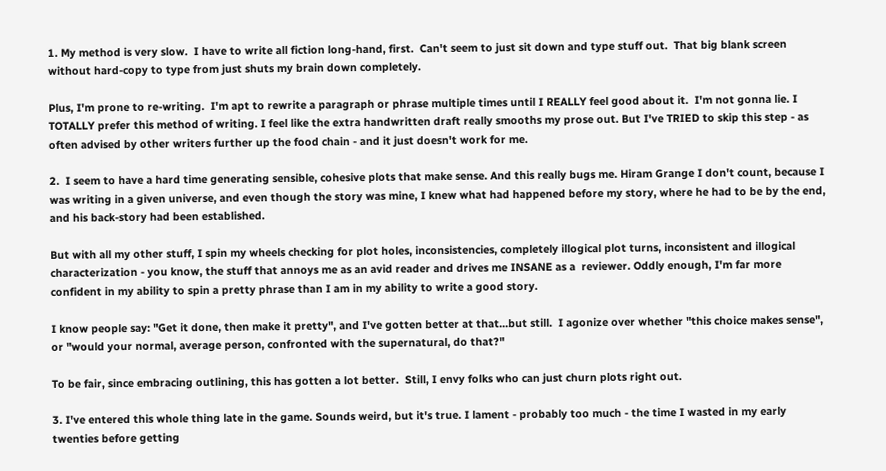1. My method is very slow.  I have to write all fiction long-hand, first.  Can't seem to just sit down and type stuff out.  That big blank screen without hard-copy to type from just shuts my brain down completely.

Plus, I'm prone to re-writing.  I'm apt to rewrite a paragraph or phrase multiple times until I REALLY feel good about it.  I'm not gonna lie. I TOTALLY prefer this method of writing. I feel like the extra handwritten draft really smooths my prose out. But I've TRIED to skip this step - as often advised by other writers further up the food chain - and it just doesn't work for me.

2.  I seem to have a hard time generating sensible, cohesive plots that make sense. And this really bugs me. Hiram Grange I don't count, because I was writing in a given universe, and even though the story was mine, I knew what had happened before my story, where he had to be by the end, and his back-story had been established.

But with all my other stuff, I spin my wheels checking for plot holes, inconsistencies, completely illogical plot turns, inconsistent and illogical characterization - you know, the stuff that annoys me as an avid reader and drives me INSANE as a  reviewer. Oddly enough, I'm far more confident in my ability to spin a pretty phrase than I am in my ability to write a good story.

I know people say: "Get it done, then make it pretty", and I've gotten better at that...but still.  I agonize over whether "this choice makes sense", or "would your normal, average person, confronted with the supernatural, do that?"

To be fair, since embracing outlining, this has gotten a lot better.  Still, I envy folks who can just churn plots right out.

3. I've entered this whole thing late in the game. Sounds weird, but it's true. I lament - probably too much - the time I wasted in my early twenties before getting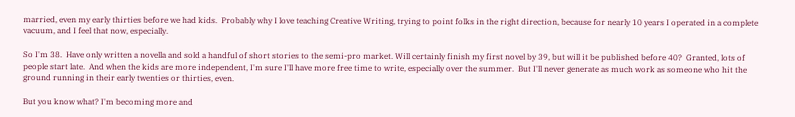married, even my early thirties before we had kids.  Probably why I love teaching Creative Writing, trying to point folks in the right direction, because for nearly 10 years I operated in a complete vacuum, and I feel that now, especially.

So I'm 38.  Have only written a novella and sold a handful of short stories to the semi-pro market. Will certainly finish my first novel by 39, but will it be published before 40?  Granted, lots of people start late.  And when the kids are more independent, I'm sure I'll have more free time to write, especially over the summer.  But I'll never generate as much work as someone who hit the ground running in their early twenties or thirties, even.

But you know what? I'm becoming more and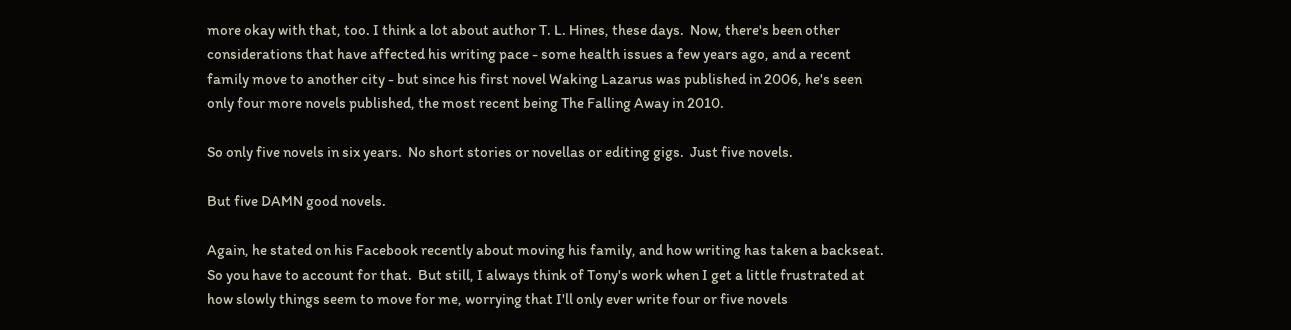more okay with that, too. I think a lot about author T. L. Hines, these days.  Now, there's been other considerations that have affected his writing pace - some health issues a few years ago, and a recent family move to another city - but since his first novel Waking Lazarus was published in 2006, he's seen only four more novels published, the most recent being The Falling Away in 2010.

So only five novels in six years.  No short stories or novellas or editing gigs.  Just five novels.

But five DAMN good novels.

Again, he stated on his Facebook recently about moving his family, and how writing has taken a backseat.  So you have to account for that.  But still, I always think of Tony's work when I get a little frustrated at how slowly things seem to move for me, worrying that I'll only ever write four or five novels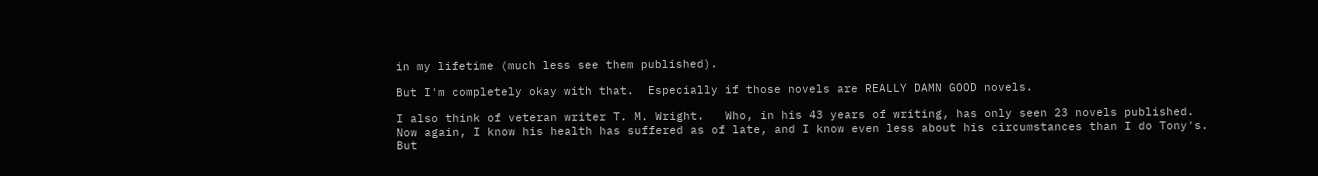in my lifetime (much less see them published).

But I'm completely okay with that.  Especially if those novels are REALLY DAMN GOOD novels.

I also think of veteran writer T. M. Wright.   Who, in his 43 years of writing, has only seen 23 novels published. Now again, I know his health has suffered as of late, and I know even less about his circumstances than I do Tony's.  But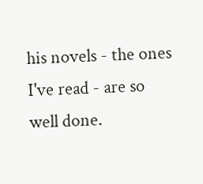his novels - the ones I've read - are so well done.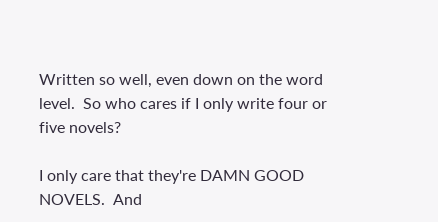Written so well, even down on the word level.  So who cares if I only write four or five novels?

I only care that they're DAMN GOOD NOVELS.  And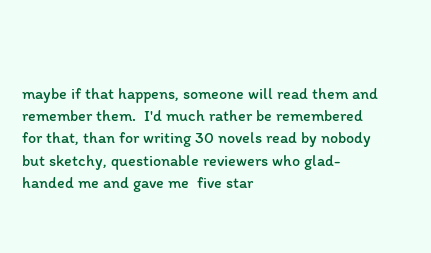maybe if that happens, someone will read them and remember them.  I'd much rather be remembered for that, than for writing 30 novels read by nobody but sketchy, questionable reviewers who glad-handed me and gave me  five star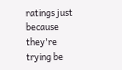ratings just because they're trying be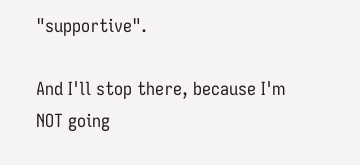"supportive".

And I'll stop there, because I'm NOT going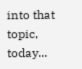into that topic, today...